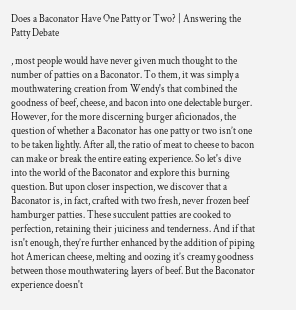Does a Baconator Have One Patty or Two? | Answering the Patty Debate

, most people would have never given much thought to the number of patties on a Baconator. To them, it was simply a mouthwatering creation from Wendy's that combined the goodness of beef, cheese, and bacon into one delectable burger. However, for the more discerning burger aficionados, the question of whether a Baconator has one patty or two isn’t one to be taken lightly. After all, the ratio of meat to cheese to bacon can make or break the entire eating experience. So let's dive into the world of the Baconator and explore this burning question. But upon closer inspection, we discover that a Baconator is, in fact, crafted with two fresh, never frozen beef hamburger patties. These succulent patties are cooked to perfection, retaining their juiciness and tenderness. And if that isn't enough, they’re further enhanced by the addition of piping hot American cheese, melting and oozing it’s creamy goodness between those mouthwatering layers of beef. But the Baconator experience doesn't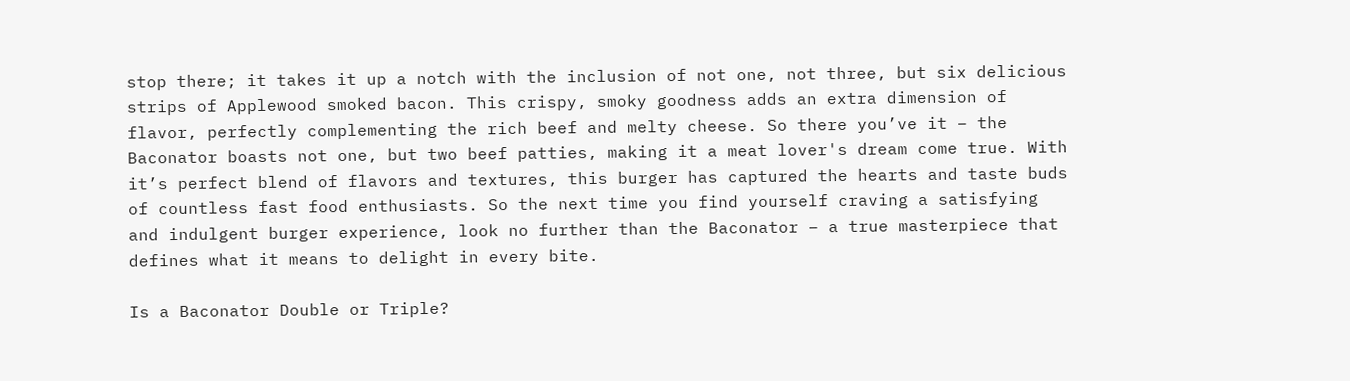stop there; it takes it up a notch with the inclusion of not one, not three, but six delicious strips of Applewood smoked bacon. This crispy, smoky goodness adds an extra dimension of flavor, perfectly complementing the rich beef and melty cheese. So there you’ve it – the Baconator boasts not one, but two beef patties, making it a meat lover's dream come true. With it’s perfect blend of flavors and textures, this burger has captured the hearts and taste buds of countless fast food enthusiasts. So the next time you find yourself craving a satisfying and indulgent burger experience, look no further than the Baconator – a true masterpiece that defines what it means to delight in every bite.

Is a Baconator Double or Triple?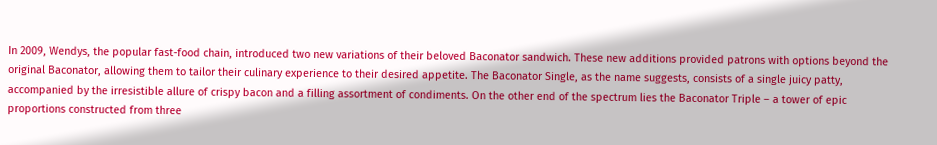In 2009, Wendys, the popular fast-food chain, introduced two new variations of their beloved Baconator sandwich. These new additions provided patrons with options beyond the original Baconator, allowing them to tailor their culinary experience to their desired appetite. The Baconator Single, as the name suggests, consists of a single juicy patty, accompanied by the irresistible allure of crispy bacon and a filling assortment of condiments. On the other end of the spectrum lies the Baconator Triple – a tower of epic proportions constructed from three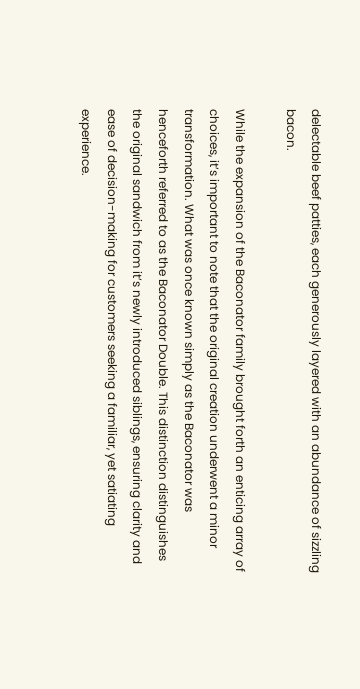delectable beef patties, each generously layered with an abundance of sizzling bacon.

While the expansion of the Baconator family brought forth an enticing array of choices, it’s important to note that the original creation underwent a minor transformation. What was once known simply as the Baconator was henceforth referred to as the Baconator Double. This distinction distinguishes the original sandwich from it’s newly introduced siblings, ensuring clarity and ease of decision-making for customers seeking a familiar, yet satiating experience.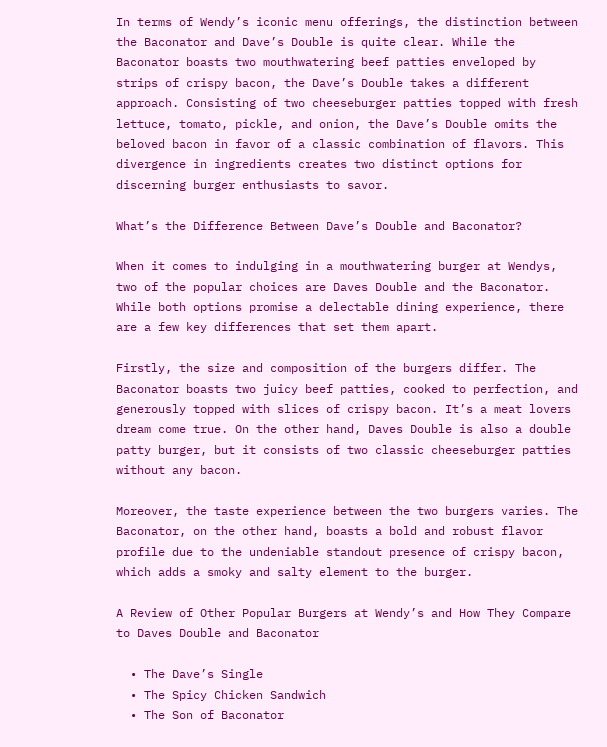In terms of Wendy’s iconic menu offerings, the distinction between the Baconator and Dave’s Double is quite clear. While the Baconator boasts two mouthwatering beef patties enveloped by strips of crispy bacon, the Dave’s Double takes a different approach. Consisting of two cheeseburger patties topped with fresh lettuce, tomato, pickle, and onion, the Dave’s Double omits the beloved bacon in favor of a classic combination of flavors. This divergence in ingredients creates two distinct options for discerning burger enthusiasts to savor.

What’s the Difference Between Dave’s Double and Baconator?

When it comes to indulging in a mouthwatering burger at Wendys, two of the popular choices are Daves Double and the Baconator. While both options promise a delectable dining experience, there are a few key differences that set them apart.

Firstly, the size and composition of the burgers differ. The Baconator boasts two juicy beef patties, cooked to perfection, and generously topped with slices of crispy bacon. It’s a meat lovers dream come true. On the other hand, Daves Double is also a double patty burger, but it consists of two classic cheeseburger patties without any bacon.

Moreover, the taste experience between the two burgers varies. The Baconator, on the other hand, boasts a bold and robust flavor profile due to the undeniable standout presence of crispy bacon, which adds a smoky and salty element to the burger.

A Review of Other Popular Burgers at Wendy’s and How They Compare to Daves Double and Baconator

  • The Dave’s Single
  • The Spicy Chicken Sandwich
  • The Son of Baconator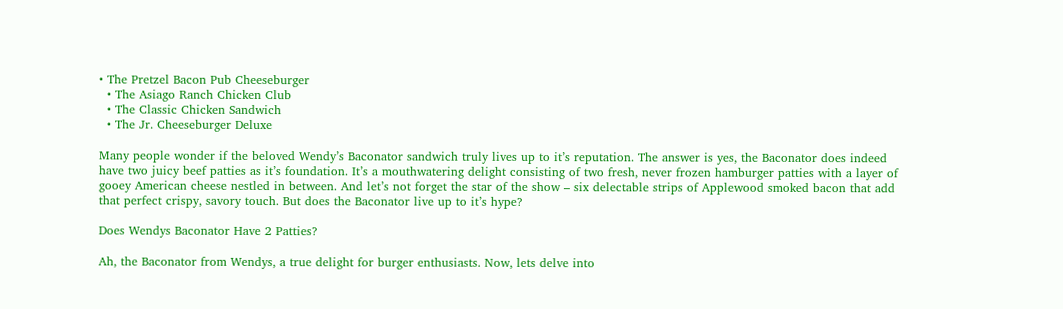• The Pretzel Bacon Pub Cheeseburger
  • The Asiago Ranch Chicken Club
  • The Classic Chicken Sandwich
  • The Jr. Cheeseburger Deluxe

Many people wonder if the beloved Wendy’s Baconator sandwich truly lives up to it’s reputation. The answer is yes, the Baconator does indeed have two juicy beef patties as it’s foundation. It’s a mouthwatering delight consisting of two fresh, never frozen hamburger patties with a layer of gooey American cheese nestled in between. And let’s not forget the star of the show – six delectable strips of Applewood smoked bacon that add that perfect crispy, savory touch. But does the Baconator live up to it’s hype?

Does Wendys Baconator Have 2 Patties?

Ah, the Baconator from Wendys, a true delight for burger enthusiasts. Now, lets delve into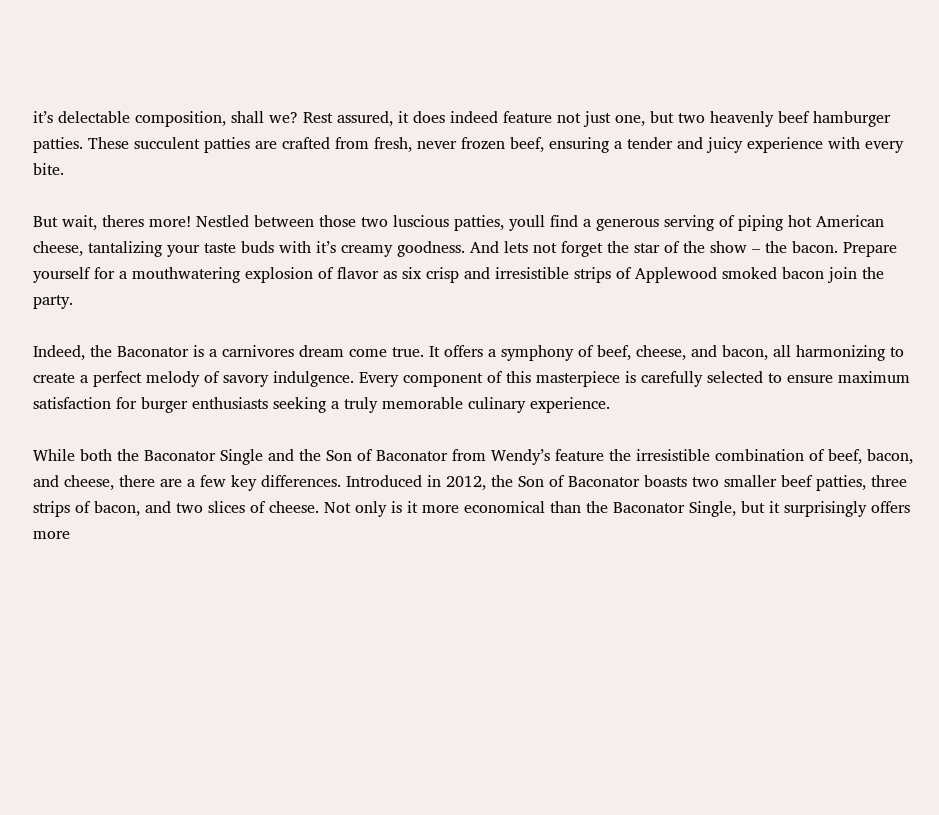it’s delectable composition, shall we? Rest assured, it does indeed feature not just one, but two heavenly beef hamburger patties. These succulent patties are crafted from fresh, never frozen beef, ensuring a tender and juicy experience with every bite.

But wait, theres more! Nestled between those two luscious patties, youll find a generous serving of piping hot American cheese, tantalizing your taste buds with it’s creamy goodness. And lets not forget the star of the show – the bacon. Prepare yourself for a mouthwatering explosion of flavor as six crisp and irresistible strips of Applewood smoked bacon join the party.

Indeed, the Baconator is a carnivores dream come true. It offers a symphony of beef, cheese, and bacon, all harmonizing to create a perfect melody of savory indulgence. Every component of this masterpiece is carefully selected to ensure maximum satisfaction for burger enthusiasts seeking a truly memorable culinary experience.

While both the Baconator Single and the Son of Baconator from Wendy’s feature the irresistible combination of beef, bacon, and cheese, there are a few key differences. Introduced in 2012, the Son of Baconator boasts two smaller beef patties, three strips of bacon, and two slices of cheese. Not only is it more economical than the Baconator Single, but it surprisingly offers more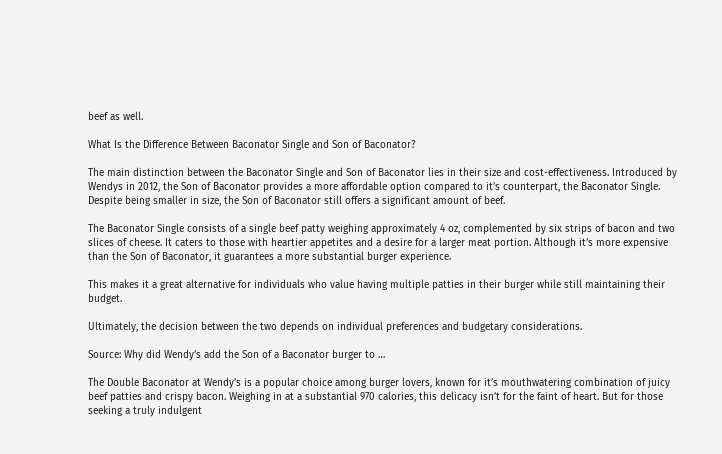beef as well.

What Is the Difference Between Baconator Single and Son of Baconator?

The main distinction between the Baconator Single and Son of Baconator lies in their size and cost-effectiveness. Introduced by Wendys in 2012, the Son of Baconator provides a more affordable option compared to it’s counterpart, the Baconator Single. Despite being smaller in size, the Son of Baconator still offers a significant amount of beef.

The Baconator Single consists of a single beef patty weighing approximately 4 oz, complemented by six strips of bacon and two slices of cheese. It caters to those with heartier appetites and a desire for a larger meat portion. Although it’s more expensive than the Son of Baconator, it guarantees a more substantial burger experience.

This makes it a great alternative for individuals who value having multiple patties in their burger while still maintaining their budget.

Ultimately, the decision between the two depends on individual preferences and budgetary considerations.

Source: Why did Wendy’s add the Son of a Baconator burger to …

The Double Baconator at Wendy’s is a popular choice among burger lovers, known for it’s mouthwatering combination of juicy beef patties and crispy bacon. Weighing in at a substantial 970 calories, this delicacy isn’t for the faint of heart. But for those seeking a truly indulgent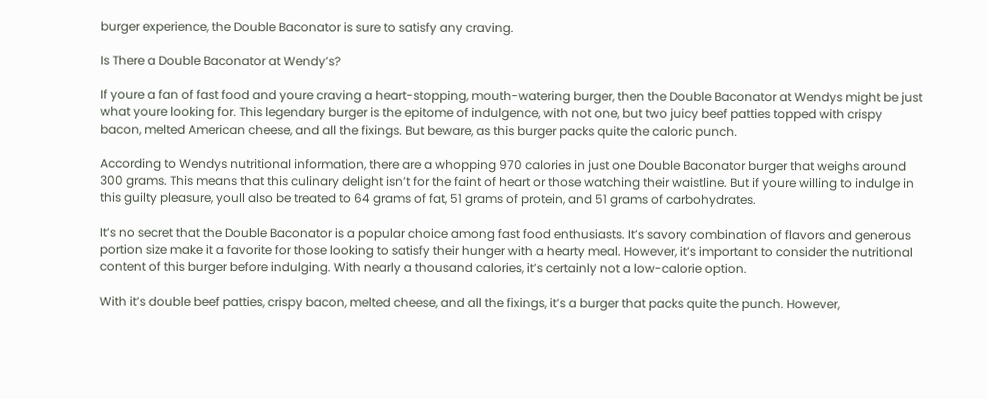burger experience, the Double Baconator is sure to satisfy any craving.

Is There a Double Baconator at Wendy’s?

If youre a fan of fast food and youre craving a heart-stopping, mouth-watering burger, then the Double Baconator at Wendys might be just what youre looking for. This legendary burger is the epitome of indulgence, with not one, but two juicy beef patties topped with crispy bacon, melted American cheese, and all the fixings. But beware, as this burger packs quite the caloric punch.

According to Wendys nutritional information, there are a whopping 970 calories in just one Double Baconator burger that weighs around 300 grams. This means that this culinary delight isn’t for the faint of heart or those watching their waistline. But if youre willing to indulge in this guilty pleasure, youll also be treated to 64 grams of fat, 51 grams of protein, and 51 grams of carbohydrates.

It’s no secret that the Double Baconator is a popular choice among fast food enthusiasts. It’s savory combination of flavors and generous portion size make it a favorite for those looking to satisfy their hunger with a hearty meal. However, it’s important to consider the nutritional content of this burger before indulging. With nearly a thousand calories, it’s certainly not a low-calorie option.

With it’s double beef patties, crispy bacon, melted cheese, and all the fixings, it’s a burger that packs quite the punch. However,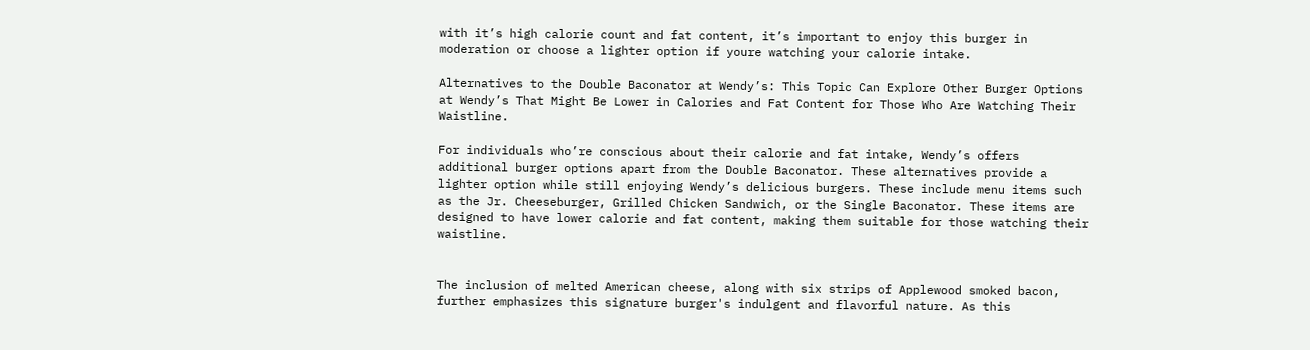with it’s high calorie count and fat content, it’s important to enjoy this burger in moderation or choose a lighter option if youre watching your calorie intake.

Alternatives to the Double Baconator at Wendy’s: This Topic Can Explore Other Burger Options at Wendy’s That Might Be Lower in Calories and Fat Content for Those Who Are Watching Their Waistline.

For individuals who’re conscious about their calorie and fat intake, Wendy’s offers additional burger options apart from the Double Baconator. These alternatives provide a lighter option while still enjoying Wendy’s delicious burgers. These include menu items such as the Jr. Cheeseburger, Grilled Chicken Sandwich, or the Single Baconator. These items are designed to have lower calorie and fat content, making them suitable for those watching their waistline.


The inclusion of melted American cheese, along with six strips of Applewood smoked bacon, further emphasizes this signature burger's indulgent and flavorful nature. As this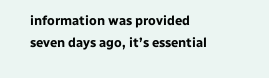information was provided seven days ago, it’s essential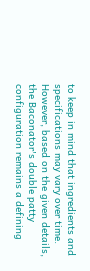to keep in mind that ingredients and specifications may vary over time. However, based on the given details, the Baconator's double patty configuration remains a defining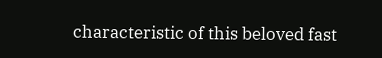characteristic of this beloved fast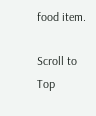food item.

Scroll to Top